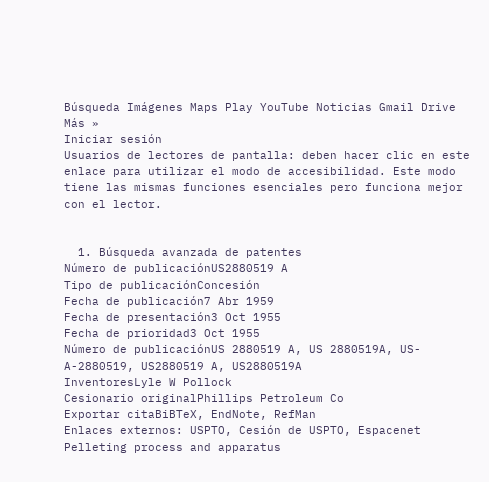Búsqueda Imágenes Maps Play YouTube Noticias Gmail Drive Más »
Iniciar sesión
Usuarios de lectores de pantalla: deben hacer clic en este enlace para utilizar el modo de accesibilidad. Este modo tiene las mismas funciones esenciales pero funciona mejor con el lector.


  1. Búsqueda avanzada de patentes
Número de publicaciónUS2880519 A
Tipo de publicaciónConcesión
Fecha de publicación7 Abr 1959
Fecha de presentación3 Oct 1955
Fecha de prioridad3 Oct 1955
Número de publicaciónUS 2880519 A, US 2880519A, US-A-2880519, US2880519 A, US2880519A
InventoresLyle W Pollock
Cesionario originalPhillips Petroleum Co
Exportar citaBiBTeX, EndNote, RefMan
Enlaces externos: USPTO, Cesión de USPTO, Espacenet
Pelleting process and apparatus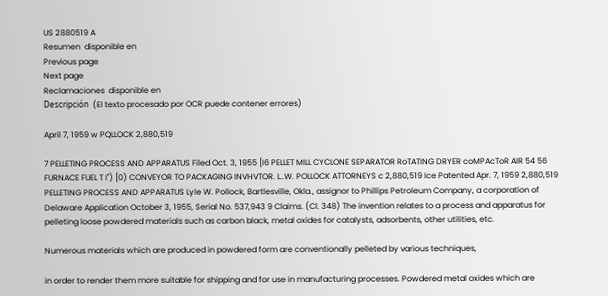US 2880519 A
Resumen  disponible en
Previous page
Next page
Reclamaciones  disponible en
Descripción  (El texto procesado por OCR puede contener errores)

April 7, 1959 w PQLLOCK 2,880,519

7 PELLETING PROCESS AND APPARATUS Filed Oct. 3, 1955 [I6 PELLET MILL CYCLONE SEPARATOR RoTATING DRYER coMPAcToR AIR 54 56 FURNACE FUEL T I") [0) CONVEYOR TO PACKAGING INVHVTOR. L..W. POLLOCK ATTORNEYS c 2,880,519 Ice Patented Apr. 7, 1959 2,880,519 PELLETING PROCESS AND APPARATUS Lyle W. Pollock, Bartlesville, Okla., assignor to Phillips Petroleum Company, a corporation of Delaware Application October 3, 1955, Serial No. 537,943 9 Claims. (Cl. 348) The invention relates to a process and apparatus for pelleting loose powdered materials such as carbon black, metal oxides for catalysts, adsorbents, other utilities, etc.

Numerous materials which are produced in powdered form are conventionally pelleted by various techniques,

in order to render them more suitable for shipping and for use in manufacturing processes. Powdered metal oxides which are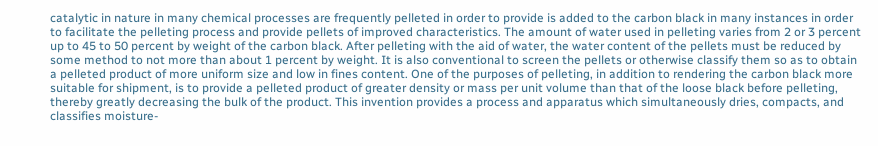catalytic in nature in many chemical processes are frequently pelleted in order to provide is added to the carbon black in many instances in order to facilitate the pelleting process and provide pellets of improved characteristics. The amount of water used in pelleting varies from 2 or 3 percent up to 45 to 50 percent by weight of the carbon black. After pelleting with the aid of water, the water content of the pellets must be reduced by some method to not more than about 1 percent by weight. It is also conventional to screen the pellets or otherwise classify them so as to obtain a pelleted product of more uniform size and low in fines content. One of the purposes of pelleting, in addition to rendering the carbon black more suitable for shipment, is to provide a pelleted product of greater density or mass per unit volume than that of the loose black before pelleting, thereby greatly decreasing the bulk of the product. This invention provides a process and apparatus which simultaneously dries, compacts, and classifies moisture-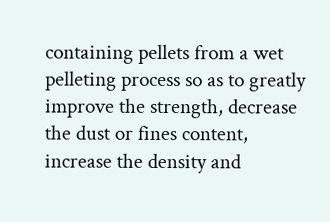containing pellets from a wet pelleting process so as to greatly improve the strength, decrease the dust or fines content, increase the density and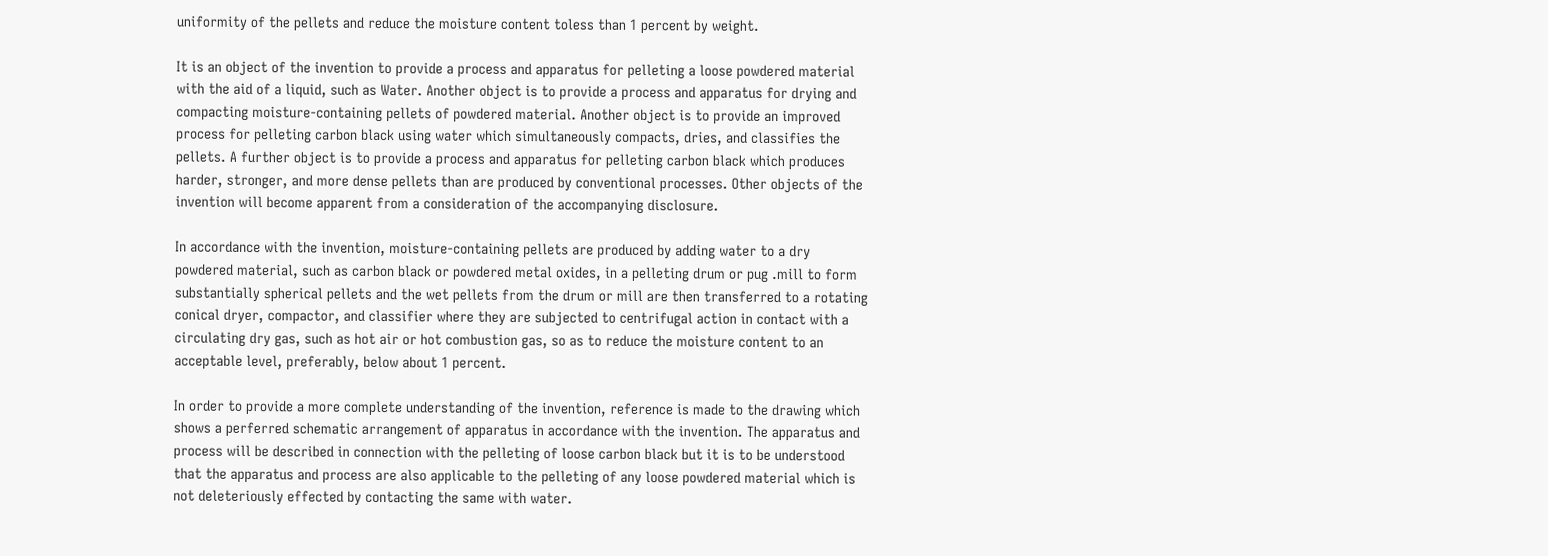uniformity of the pellets and reduce the moisture content toless than 1 percent by weight.

It is an object of the invention to provide a process and apparatus for pelleting a loose powdered material with the aid of a liquid, such as Water. Another object is to provide a process and apparatus for drying and compacting moisture-containing pellets of powdered material. Another object is to provide an improved process for pelleting carbon black using water which simultaneously compacts, dries, and classifies the pellets. A further object is to provide a process and apparatus for pelleting carbon black which produces harder, stronger, and more dense pellets than are produced by conventional processes. Other objects of the invention will become apparent from a consideration of the accompanying disclosure.

In accordance with the invention, moisture-containing pellets are produced by adding water to a dry powdered material, such as carbon black or powdered metal oxides, in a pelleting drum or pug .mill to form substantially spherical pellets and the wet pellets from the drum or mill are then transferred to a rotating conical dryer, compactor, and classifier where they are subjected to centrifugal action in contact with a circulating dry gas, such as hot air or hot combustion gas, so as to reduce the moisture content to an acceptable level, preferably, below about 1 percent.

In order to provide a more complete understanding of the invention, reference is made to the drawing which shows a perferred schematic arrangement of apparatus in accordance with the invention. The apparatus and process will be described in connection with the pelleting of loose carbon black but it is to be understood that the apparatus and process are also applicable to the pelleting of any loose powdered material which is not deleteriously effected by contacting the same with water.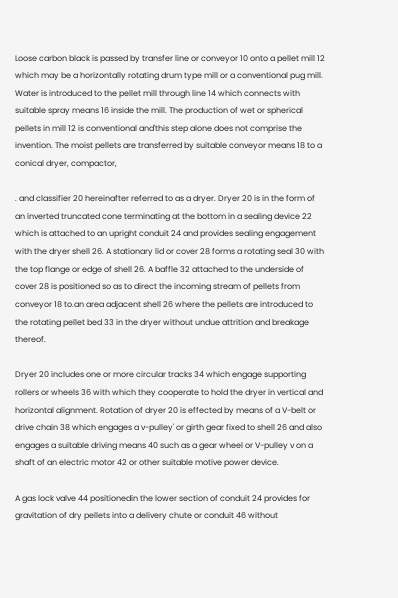Loose carbon black is passed by transfer line or conveyor 10 onto a pellet mill 12 which may be a horizontally rotating drum type mill or a conventional pug mill. Water is introduced to the pellet mill through line 14 which connects with suitable spray means 16 inside the mill. The production of wet or spherical pellets in mill 12 is conventional and'this step alone does not comprise the invention. The moist pellets are transferred by suitable conveyor means 18 to a conical dryer, compactor,

. and classifier 20 hereinafter referred to as a dryer. Dryer 20 is in the form of an inverted truncated cone terminating at the bottom in a sealing device 22 which is attached to an upright conduit 24 and provides sealing engagement with the dryer shell 26. A stationary lid or cover 28 forms a rotating seal 30 with the top flange or edge of shell 26. A baffle 32 attached to the underside of cover 28 is positioned so as to direct the incoming stream of pellets from conveyor 18 to.an area adjacent shell 26 where the pellets are introduced to the rotating pellet bed 33 in the dryer without undue attrition and breakage thereof.

Dryer 20 includes one or more circular tracks 34 which engage supporting rollers or wheels 36 with which they cooperate to hold the dryer in vertical and horizontal alignment. Rotation of dryer 20 is effected by means of a V-belt or drive chain 38 which engages a v-pulley' or girth gear fixed to shell 26 and also engages a suitable driving means 40 such as a gear wheel or V-pulley v on a shaft of an electric motor 42 or other suitable motive power device.

A gas lock valve 44 positionedin the lower section of conduit 24 provides for gravitation of dry pellets into a delivery chute or conduit 46 without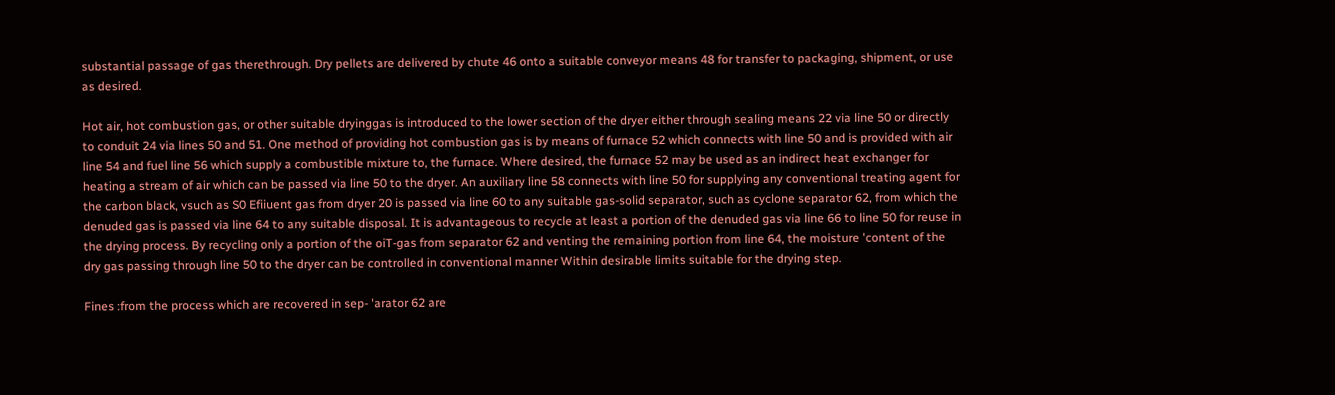substantial passage of gas therethrough. Dry pellets are delivered by chute 46 onto a suitable conveyor means 48 for transfer to packaging, shipment, or use as desired.

Hot air, hot combustion gas, or other suitable dryinggas is introduced to the lower section of the dryer either through sealing means 22 via line 50 or directly to conduit 24 via lines 50 and 51. One method of providing hot combustion gas is by means of furnace 52 which connects with line 50 and is provided with air line 54 and fuel line 56 which supply a combustible mixture to, the furnace. Where desired, the furnace 52 may be used as an indirect heat exchanger for heating a stream of air which can be passed via line 50 to the dryer. An auxiliary line 58 connects with line 50 for supplying any conventional treating agent for the carbon black, vsuch as S0 Efiiuent gas from dryer 20 is passed via line 60 to any suitable gas-solid separator, such as cyclone separator 62, from which the denuded gas is passed via line 64 to any suitable disposal. It is advantageous to recycle at least a portion of the denuded gas via line 66 to line 50 for reuse in the drying process. By recycling only a portion of the oiT-gas from separator 62 and venting the remaining portion from line 64, the moisture 'content of the dry gas passing through line 50 to the dryer can be controlled in conventional manner Within desirable limits suitable for the drying step.

Fines :from the process which are recovered in sep- 'arator 62 are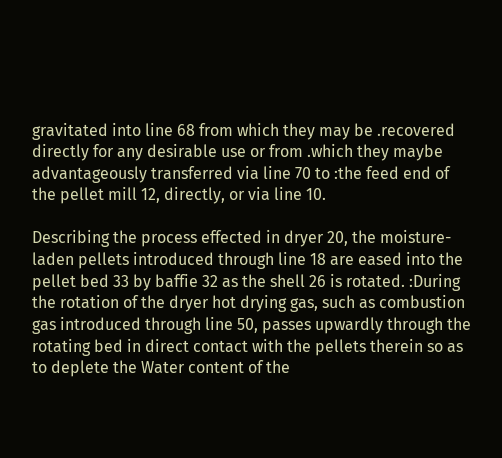gravitated into line 68 from which they may be .recovered directly for any desirable use or from .which they maybe advantageously transferred via line 70 to :the feed end of the pellet mill 12, directly, or via line 10.

Describing the process effected in dryer 20, the moisture-laden pellets introduced through line 18 are eased into the pellet bed 33 by baffie 32 as the shell 26 is rotated. :During the rotation of the dryer hot drying gas, such as combustion gas introduced through line 50, passes upwardly through the rotating bed in direct contact with the pellets therein so as to deplete the Water content of the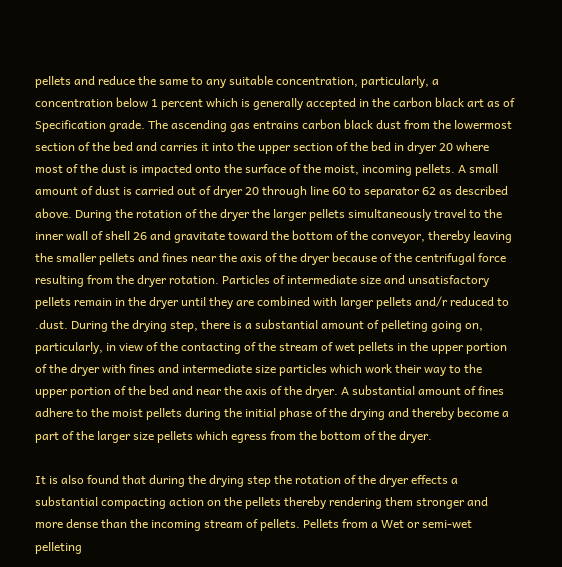pellets and reduce the same to any suitable concentration, particularly, a concentration below 1 percent which is generally accepted in the carbon black art as of Specification grade. The ascending gas entrains carbon black dust from the lowermost section of the bed and carries it into the upper section of the bed in dryer 20 where most of the dust is impacted onto the surface of the moist, incoming pellets. A small amount of dust is carried out of dryer 20 through line 60 to separator 62 as described above. During the rotation of the dryer the larger pellets simultaneously travel to the inner wall of shell 26 and gravitate toward the bottom of the conveyor, thereby leaving the smaller pellets and fines near the axis of the dryer because of the centrifugal force resulting from the dryer rotation. Particles of intermediate size and unsatisfactory pellets remain in the dryer until they are combined with larger pellets and/r reduced to .dust. During the drying step, there is a substantial amount of pelleting going on, particularly, in view of the contacting of the stream of wet pellets in the upper portion of the dryer with fines and intermediate size particles which work their way to the upper portion of the bed and near the axis of the dryer. A substantial amount of fines adhere to the moist pellets during the initial phase of the drying and thereby become a part of the larger size pellets which egress from the bottom of the dryer.

It is also found that during the drying step the rotation of the dryer effects a substantial compacting action on the pellets thereby rendering them stronger and more dense than the incoming stream of pellets. Pellets from a Wet or semi-wet pelleting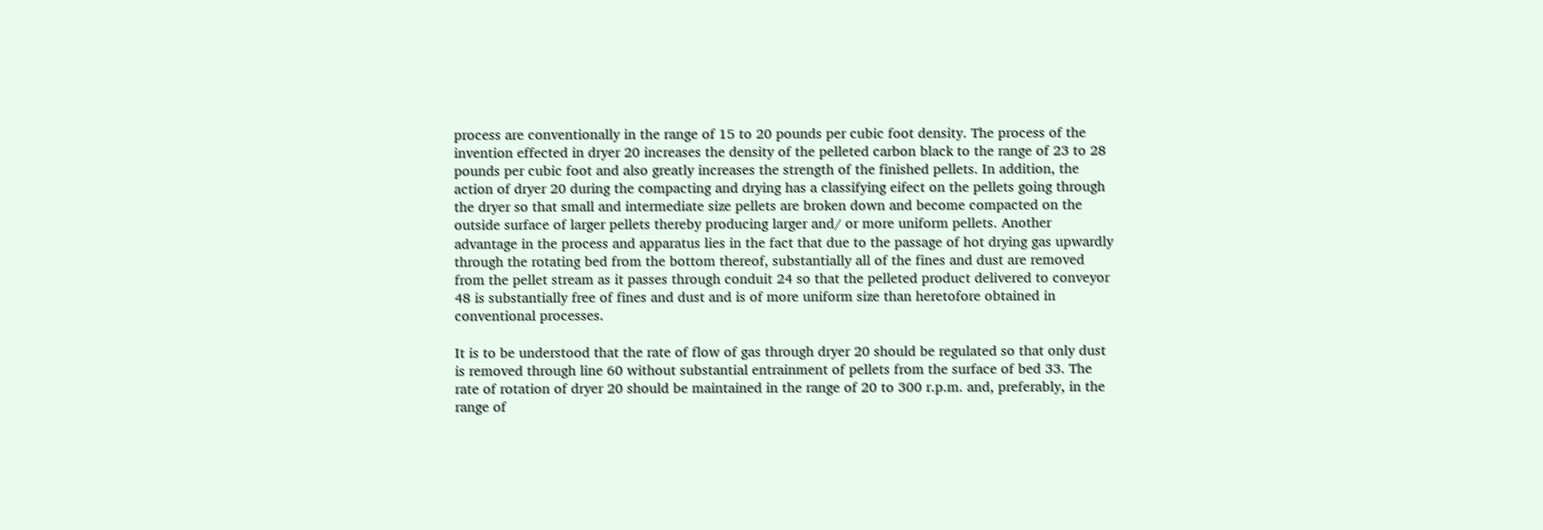process are conventionally in the range of 15 to 20 pounds per cubic foot density. The process of the invention effected in dryer 20 increases the density of the pelleted carbon black to the range of 23 to 28 pounds per cubic foot and also greatly increases the strength of the finished pellets. In addition, the action of dryer 20 during the compacting and drying has a classifying eifect on the pellets going through the dryer so that small and intermediate size pellets are broken down and become compacted on the outside surface of larger pellets thereby producing larger and/ or more uniform pellets. Another advantage in the process and apparatus lies in the fact that due to the passage of hot drying gas upwardly through the rotating bed from the bottom thereof, substantially all of the fines and dust are removed from the pellet stream as it passes through conduit 24 so that the pelleted product delivered to conveyor 48 is substantially free of fines and dust and is of more uniform size than heretofore obtained in conventional processes.

It is to be understood that the rate of flow of gas through dryer 20 should be regulated so that only dust is removed through line 60 without substantial entrainment of pellets from the surface of bed 33. The rate of rotation of dryer 20 should be maintained in the range of 20 to 300 r.p.m. and, preferably, in the range of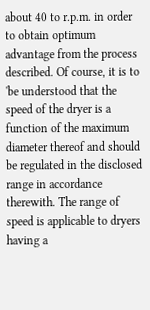about 40 to r.p.m. in order to obtain optimum advantage from the process described. Of course, it is to 'be understood that the speed of the dryer is a function of the maximum diameter thereof and should be regulated in the disclosed range in accordance therewith. The range of speed is applicable to dryers having a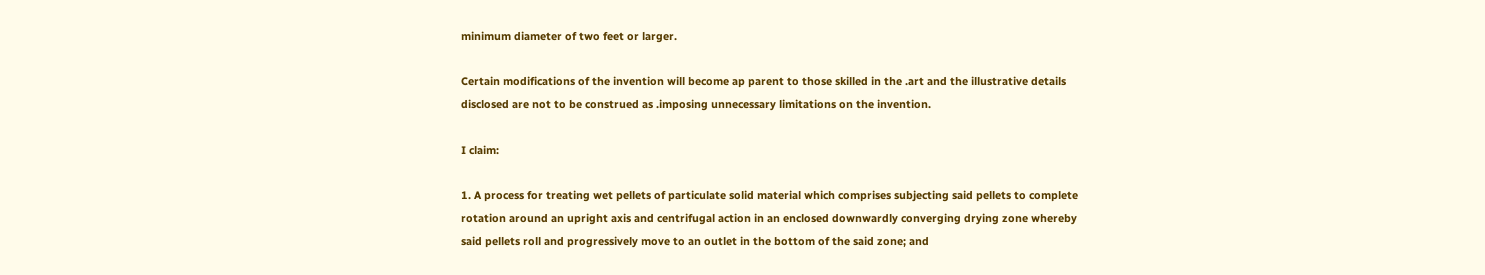minimum diameter of two feet or larger.

Certain modifications of the invention will become ap parent to those skilled in the .art and the illustrative details disclosed are not to be construed as .imposing unnecessary limitations on the invention.

I claim:

1. A process for treating wet pellets of particulate solid material which comprises subjecting said pellets to complete rotation around an upright axis and centrifugal action in an enclosed downwardly converging drying zone whereby said pellets roll and progressively move to an outlet in the bottom of the said zone; and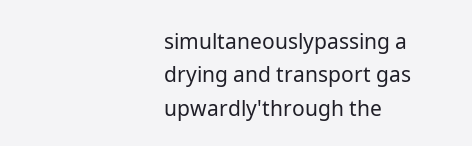simultaneouslypassing a drying and transport gas upwardly'through the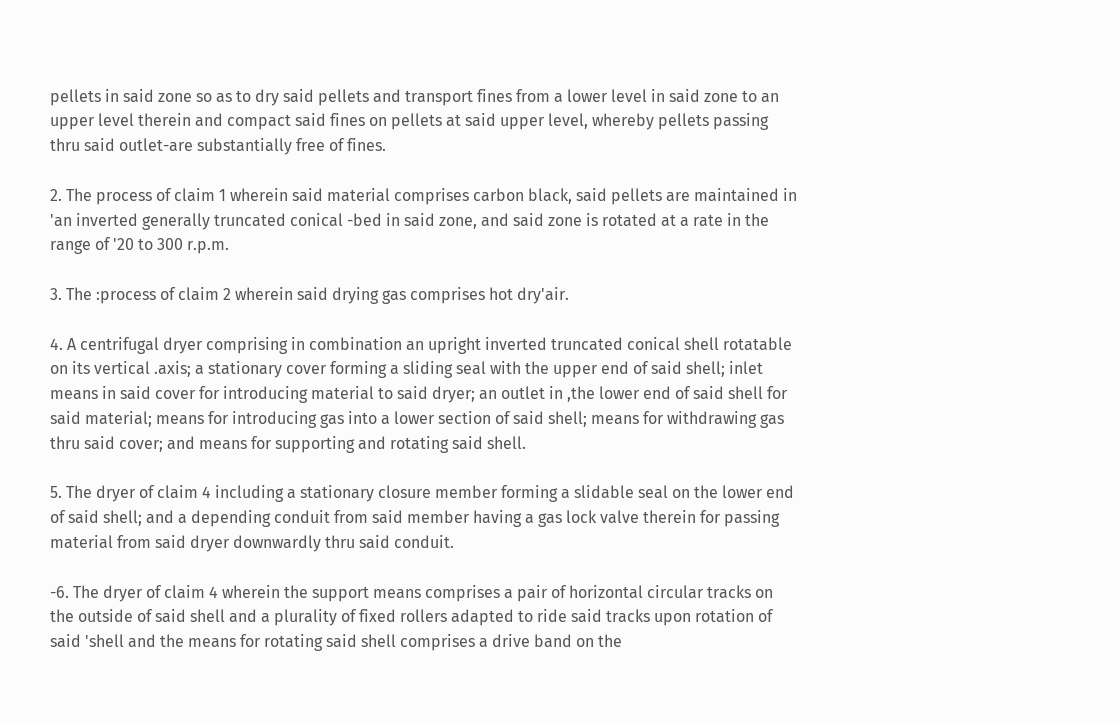pellets in said zone so as to dry said pellets and transport fines from a lower level in said zone to an upper level therein and compact said fines on pellets at said upper level, whereby pellets passing thru said outlet-are substantially free of fines.

2. The process of claim 1 wherein said material comprises carbon black, said pellets are maintained in 'an inverted generally truncated conical -bed in said zone, and said zone is rotated at a rate in the range of '20 to 300 r.p.m.

3. The :process of claim 2 wherein said drying gas comprises hot dry'air.

4. A centrifugal dryer comprising in combination an upright inverted truncated conical shell rotatable on its vertical .axis; a stationary cover forming a sliding seal with the upper end of said shell; inlet means in said cover for introducing material to said dryer; an outlet in ,the lower end of said shell for said material; means for introducing gas into a lower section of said shell; means for withdrawing gas thru said cover; and means for supporting and rotating said shell.

5. The dryer of claim 4 including a stationary closure member forming a slidable seal on the lower end of said shell; and a depending conduit from said member having a gas lock valve therein for passing material from said dryer downwardly thru said conduit.

-6. The dryer of claim 4 wherein the support means comprises a pair of horizontal circular tracks on the outside of said shell and a plurality of fixed rollers adapted to ride said tracks upon rotation of said 'shell and the means for rotating said shell comprises a drive band on the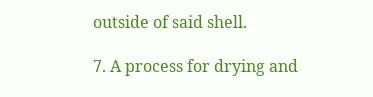outside of said shell.

7. A process for drying and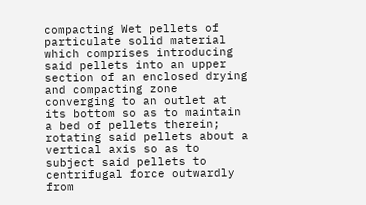compacting Wet pellets of particulate solid material which comprises introducing said pellets into an upper section of an enclosed drying and compacting zone converging to an outlet at its bottom so as to maintain a bed of pellets therein; rotating said pellets about a vertical axis so as to subject said pellets to centrifugal force outwardly from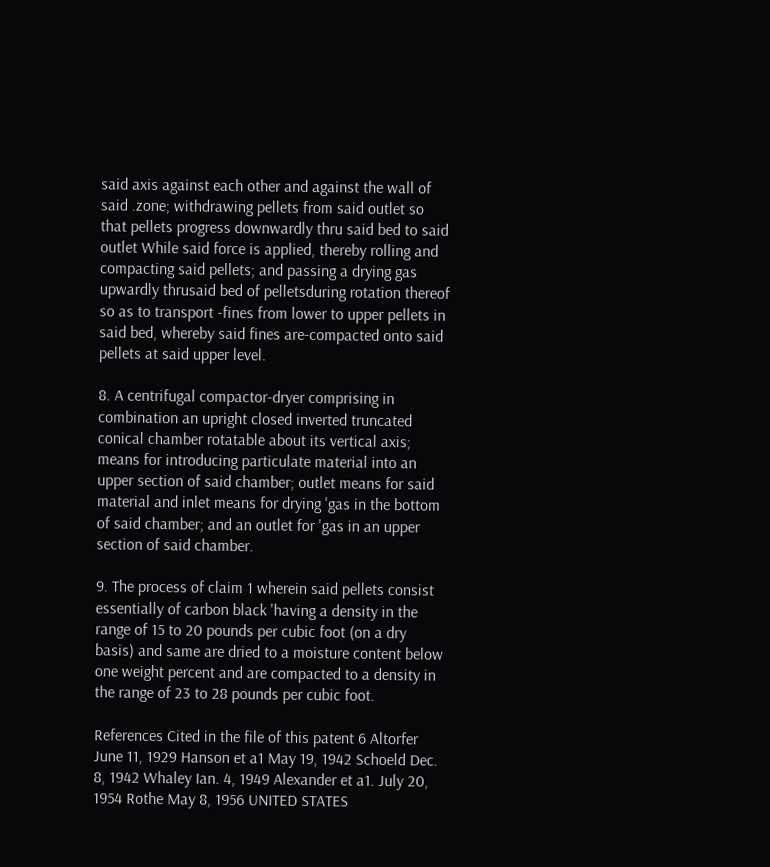said axis against each other and against the wall of said .zone; withdrawing pellets from said outlet so that pellets progress downwardly thru said bed to said outlet While said force is applied, thereby rolling and compacting said pellets; and passing a drying gas upwardly thrusaid bed of pelletsduring rotation thereof so as to transport -fines from lower to upper pellets in said bed, whereby said fines are-compacted onto said pellets at said upper level.

8. A centrifugal compactor-dryer comprising in combination an upright closed inverted truncated conical chamber rotatable about its vertical axis; means for introducing particulate material into an upper section of said chamber; outlet means for said material and inlet means for drying 'gas in the bottom of said chamber; and an outlet for 'gas in an upper section of said chamber.

9. The process of claim 1 wherein said pellets consist essentially of carbon black 'having a density in the range of 15 to 20 pounds per cubic foot (on a dry basis) and same are dried to a moisture content below one weight percent and are compacted to a density in the range of 23 to 28 pounds per cubic foot.

References Cited in the file of this patent 6 Altorfer June 11, 1929 Hanson et a1 May 19, 1942 Schoeld Dec. 8, 1942 Whaley Ian. 4, 1949 Alexander et a1. July 20, 1954 Rothe May 8, 1956 UNITED STATES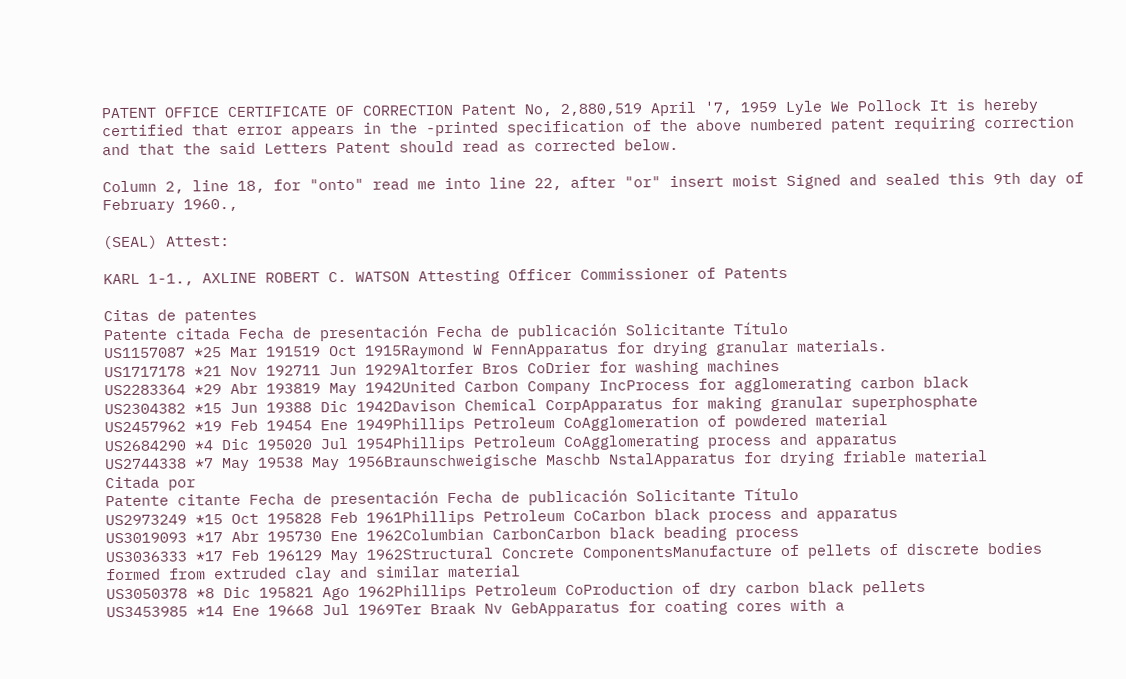PATENT OFFICE CERTIFICATE OF CORRECTION Patent No, 2,880,519 April '7, 1959 Lyle We Pollock It is hereby certified that error appears in the -printed specification of the above numbered patent requiring correction and that the said Letters Patent should read as corrected below.

Column 2, line 18, for "onto" read me into line 22, after "or" insert moist Signed and sealed this 9th day of February 1960.,

(SEAL) Attest:

KARL 1-1., AXLINE ROBERT C. WATSON Attesting Officer Commissioner of Patents

Citas de patentes
Patente citada Fecha de presentación Fecha de publicación Solicitante Título
US1157087 *25 Mar 191519 Oct 1915Raymond W FennApparatus for drying granular materials.
US1717178 *21 Nov 192711 Jun 1929Altorfer Bros CoDrier for washing machines
US2283364 *29 Abr 193819 May 1942United Carbon Company IncProcess for agglomerating carbon black
US2304382 *15 Jun 19388 Dic 1942Davison Chemical CorpApparatus for making granular superphosphate
US2457962 *19 Feb 19454 Ene 1949Phillips Petroleum CoAgglomeration of powdered material
US2684290 *4 Dic 195020 Jul 1954Phillips Petroleum CoAgglomerating process and apparatus
US2744338 *7 May 19538 May 1956Braunschweigische Maschb NstalApparatus for drying friable material
Citada por
Patente citante Fecha de presentación Fecha de publicación Solicitante Título
US2973249 *15 Oct 195828 Feb 1961Phillips Petroleum CoCarbon black process and apparatus
US3019093 *17 Abr 195730 Ene 1962Columbian CarbonCarbon black beading process
US3036333 *17 Feb 196129 May 1962Structural Concrete ComponentsManufacture of pellets of discrete bodies formed from extruded clay and similar material
US3050378 *8 Dic 195821 Ago 1962Phillips Petroleum CoProduction of dry carbon black pellets
US3453985 *14 Ene 19668 Jul 1969Ter Braak Nv GebApparatus for coating cores with a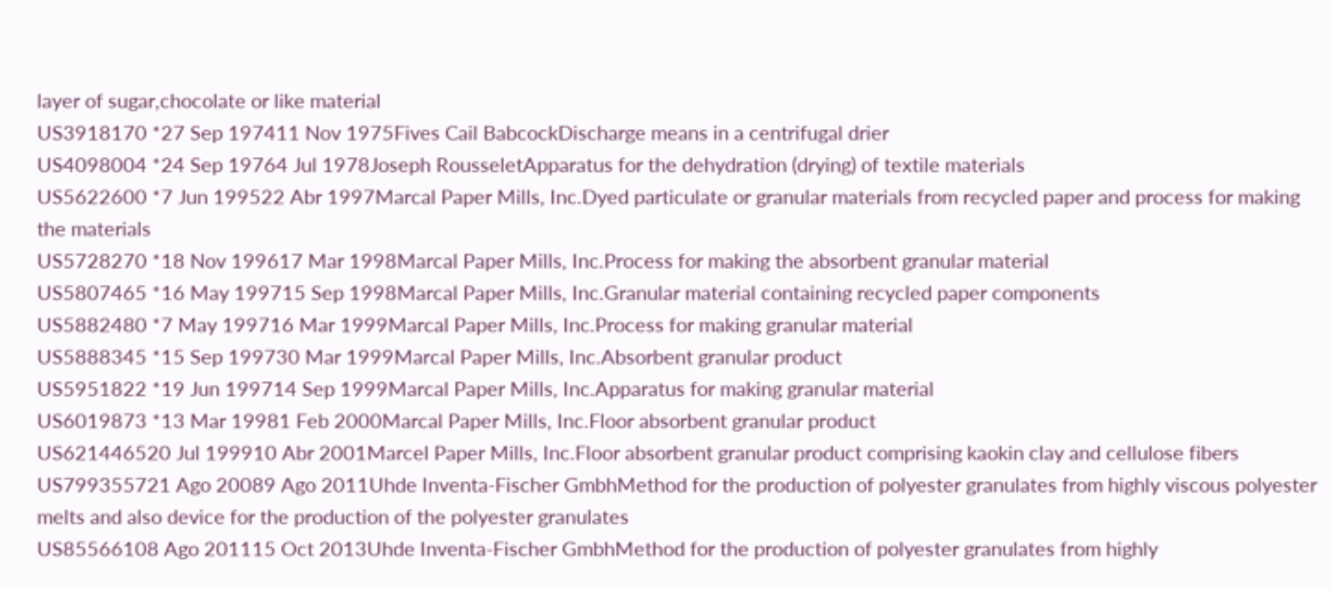layer of sugar,chocolate or like material
US3918170 *27 Sep 197411 Nov 1975Fives Cail BabcockDischarge means in a centrifugal drier
US4098004 *24 Sep 19764 Jul 1978Joseph RousseletApparatus for the dehydration (drying) of textile materials
US5622600 *7 Jun 199522 Abr 1997Marcal Paper Mills, Inc.Dyed particulate or granular materials from recycled paper and process for making the materials
US5728270 *18 Nov 199617 Mar 1998Marcal Paper Mills, Inc.Process for making the absorbent granular material
US5807465 *16 May 199715 Sep 1998Marcal Paper Mills, Inc.Granular material containing recycled paper components
US5882480 *7 May 199716 Mar 1999Marcal Paper Mills, Inc.Process for making granular material
US5888345 *15 Sep 199730 Mar 1999Marcal Paper Mills, Inc.Absorbent granular product
US5951822 *19 Jun 199714 Sep 1999Marcal Paper Mills, Inc.Apparatus for making granular material
US6019873 *13 Mar 19981 Feb 2000Marcal Paper Mills, Inc.Floor absorbent granular product
US621446520 Jul 199910 Abr 2001Marcel Paper Mills, Inc.Floor absorbent granular product comprising kaokin clay and cellulose fibers
US799355721 Ago 20089 Ago 2011Uhde Inventa-Fischer GmbhMethod for the production of polyester granulates from highly viscous polyester melts and also device for the production of the polyester granulates
US85566108 Ago 201115 Oct 2013Uhde Inventa-Fischer GmbhMethod for the production of polyester granulates from highly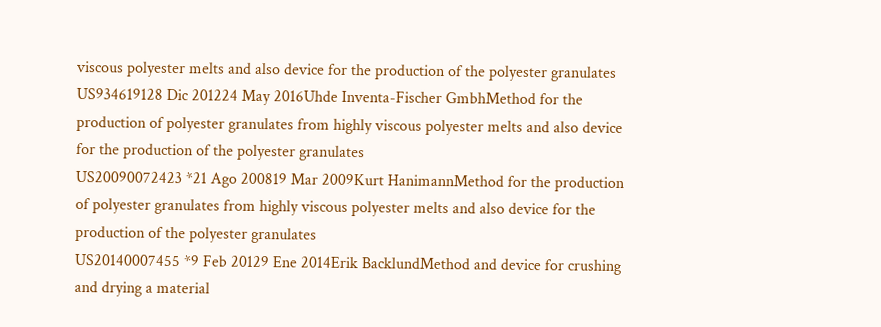viscous polyester melts and also device for the production of the polyester granulates
US934619128 Dic 201224 May 2016Uhde Inventa-Fischer GmbhMethod for the production of polyester granulates from highly viscous polyester melts and also device for the production of the polyester granulates
US20090072423 *21 Ago 200819 Mar 2009Kurt HanimannMethod for the production of polyester granulates from highly viscous polyester melts and also device for the production of the polyester granulates
US20140007455 *9 Feb 20129 Ene 2014Erik BacklundMethod and device for crushing and drying a material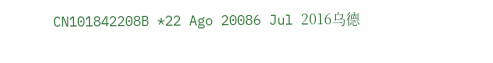CN101842208B *22 Ago 20086 Jul 2016乌德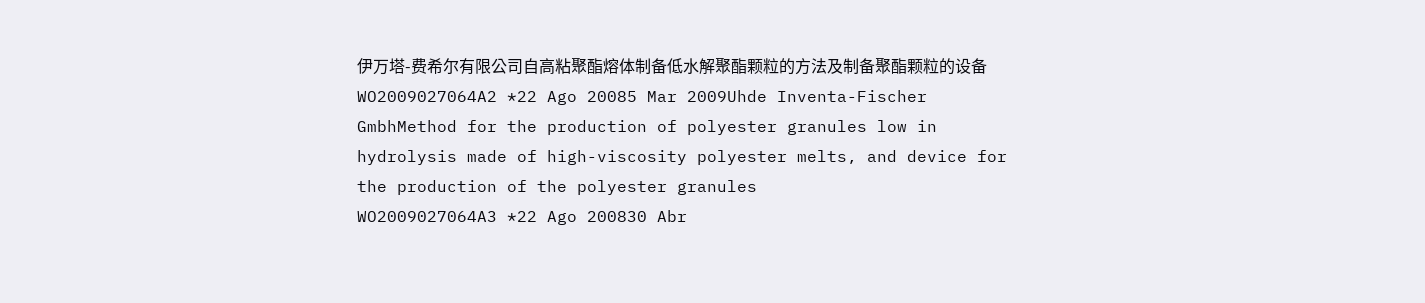伊万塔-费希尔有限公司自高粘聚酯熔体制备低水解聚酯颗粒的方法及制备聚酯颗粒的设备
WO2009027064A2 *22 Ago 20085 Mar 2009Uhde Inventa-Fischer GmbhMethod for the production of polyester granules low in hydrolysis made of high-viscosity polyester melts, and device for the production of the polyester granules
WO2009027064A3 *22 Ago 200830 Abr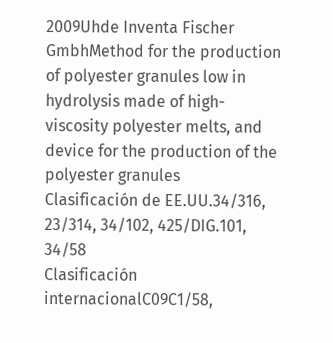2009Uhde Inventa Fischer GmbhMethod for the production of polyester granules low in hydrolysis made of high-viscosity polyester melts, and device for the production of the polyester granules
Clasificación de EE.UU.34/316, 23/314, 34/102, 425/DIG.101, 34/58
Clasificación internacionalC09C1/58,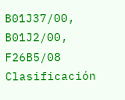B01J37/00, B01J2/00, F26B5/08
Clasificación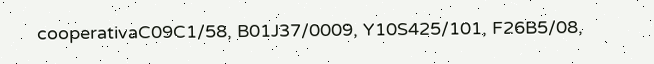cooperativaC09C1/58, B01J37/0009, Y10S425/101, F26B5/08,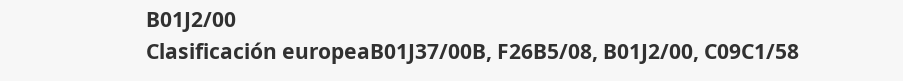B01J2/00
Clasificación europeaB01J37/00B, F26B5/08, B01J2/00, C09C1/58